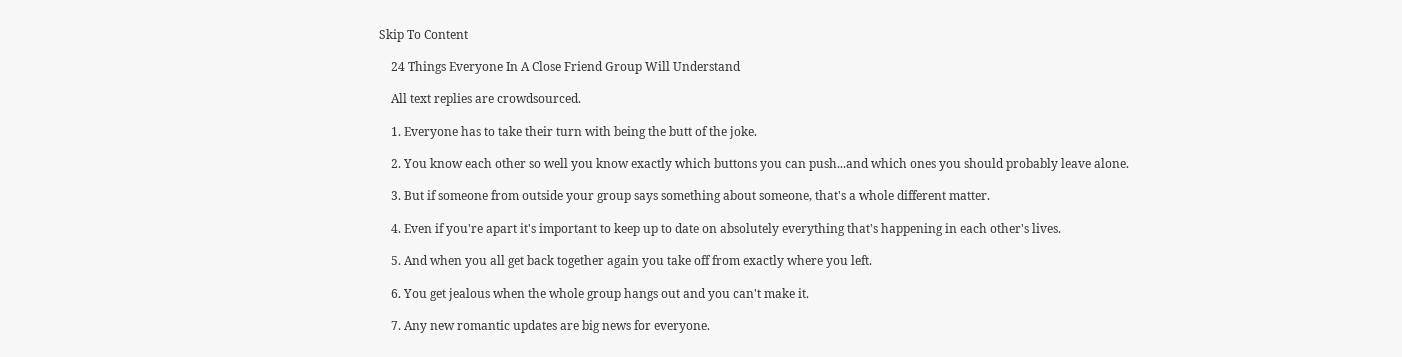Skip To Content

    24 Things Everyone In A Close Friend Group Will Understand

    All text replies are crowdsourced.

    1. Everyone has to take their turn with being the butt of the joke.

    2. You know each other so well you know exactly which buttons you can push...and which ones you should probably leave alone.

    3. But if someone from outside your group says something about someone, that's a whole different matter.

    4. Even if you're apart it's important to keep up to date on absolutely everything that's happening in each other's lives.

    5. And when you all get back together again you take off from exactly where you left.

    6. You get jealous when the whole group hangs out and you can't make it.

    7. Any new romantic updates are big news for everyone.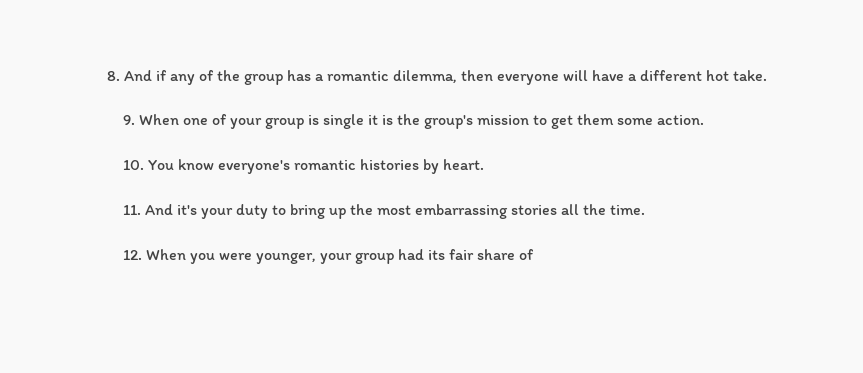8. And if any of the group has a romantic dilemma, then everyone will have a different hot take.

    9. When one of your group is single it is the group's mission to get them some action.

    10. You know everyone's romantic histories by heart.

    11. And it's your duty to bring up the most embarrassing stories all the time.

    12. When you were younger, your group had its fair share of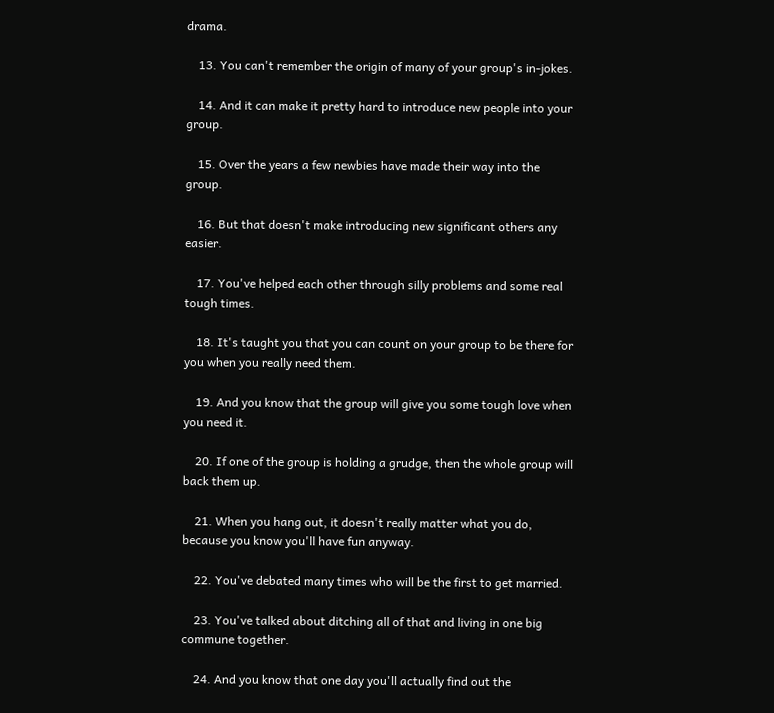drama.

    13. You can't remember the origin of many of your group's in-jokes.

    14. And it can make it pretty hard to introduce new people into your group.

    15. Over the years a few newbies have made their way into the group.

    16. But that doesn't make introducing new significant others any easier.

    17. You've helped each other through silly problems and some real tough times.

    18. It's taught you that you can count on your group to be there for you when you really need them.

    19. And you know that the group will give you some tough love when you need it.

    20. If one of the group is holding a grudge, then the whole group will back them up.

    21. When you hang out, it doesn't really matter what you do, because you know you'll have fun anyway.

    22. You've debated many times who will be the first to get married.

    23. You've talked about ditching all of that and living in one big commune together.

    24. And you know that one day you'll actually find out the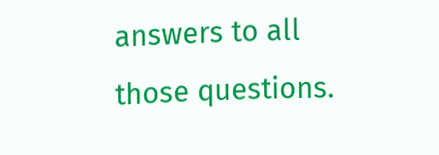answers to all those questions.